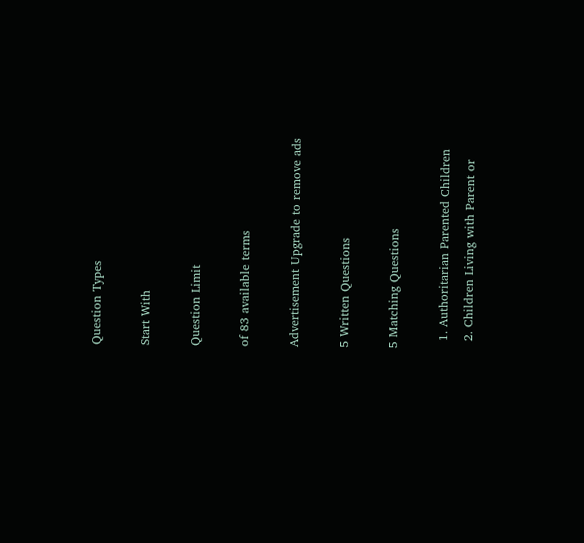Question Types

Start With

Question Limit

of 83 available terms

Advertisement Upgrade to remove ads

5 Written Questions

5 Matching Questions

  1. Authoritarian Parented Children
  2. Children Living with Parent or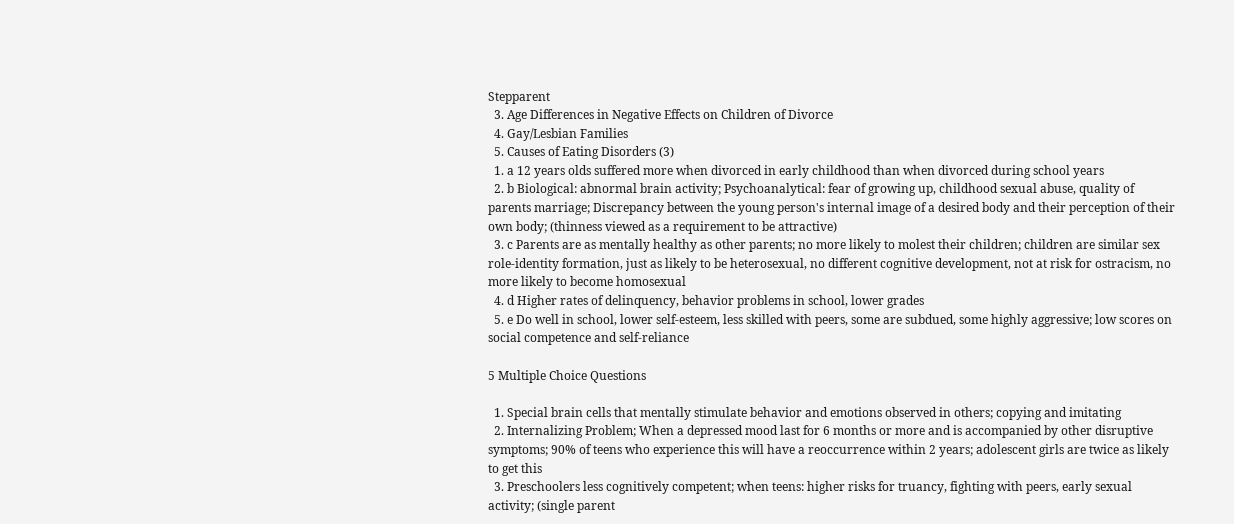Stepparent
  3. Age Differences in Negative Effects on Children of Divorce
  4. Gay/Lesbian Families
  5. Causes of Eating Disorders (3)
  1. a 12 years olds suffered more when divorced in early childhood than when divorced during school years
  2. b Biological: abnormal brain activity; Psychoanalytical: fear of growing up, childhood sexual abuse, quality of parents marriage; Discrepancy between the young person's internal image of a desired body and their perception of their own body; (thinness viewed as a requirement to be attractive)
  3. c Parents are as mentally healthy as other parents; no more likely to molest their children; children are similar sex role-identity formation, just as likely to be heterosexual, no different cognitive development, not at risk for ostracism, no more likely to become homosexual
  4. d Higher rates of delinquency, behavior problems in school, lower grades
  5. e Do well in school, lower self-esteem, less skilled with peers, some are subdued, some highly aggressive; low scores on social competence and self-reliance

5 Multiple Choice Questions

  1. Special brain cells that mentally stimulate behavior and emotions observed in others; copying and imitating
  2. Internalizing Problem; When a depressed mood last for 6 months or more and is accompanied by other disruptive symptoms; 90% of teens who experience this will have a reoccurrence within 2 years; adolescent girls are twice as likely to get this
  3. Preschoolers less cognitively competent; when teens: higher risks for truancy, fighting with peers, early sexual activity; (single parent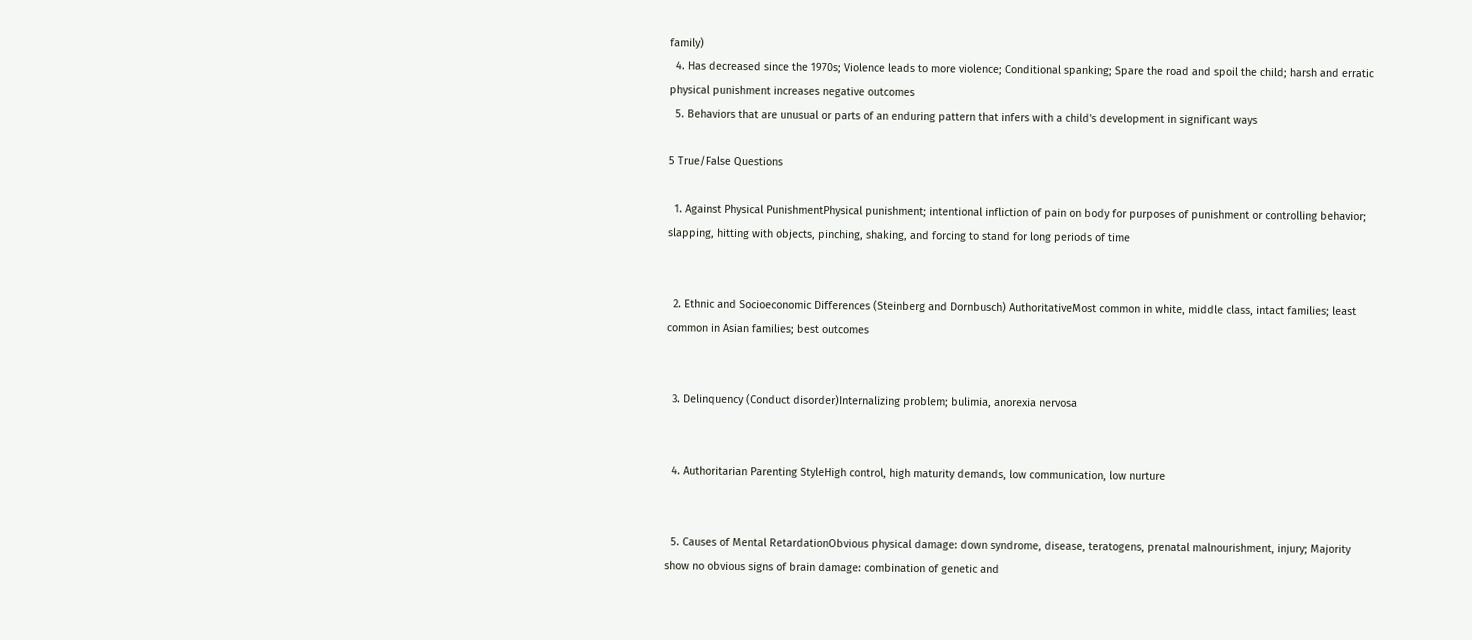family)
  4. Has decreased since the 1970s; Violence leads to more violence; Conditional spanking; Spare the road and spoil the child; harsh and erratic physical punishment increases negative outcomes
  5. Behaviors that are unusual or parts of an enduring pattern that infers with a child's development in significant ways

5 True/False Questions

  1. Against Physical PunishmentPhysical punishment; intentional infliction of pain on body for purposes of punishment or controlling behavior; slapping, hitting with objects, pinching, shaking, and forcing to stand for long periods of time


  2. Ethnic and Socioeconomic Differences (Steinberg and Dornbusch) AuthoritativeMost common in white, middle class, intact families; least common in Asian families; best outcomes


  3. Delinquency (Conduct disorder)Internalizing problem; bulimia, anorexia nervosa


  4. Authoritarian Parenting StyleHigh control, high maturity demands, low communication, low nurture


  5. Causes of Mental RetardationObvious physical damage: down syndrome, disease, teratogens, prenatal malnourishment, injury; Majority show no obvious signs of brain damage: combination of genetic and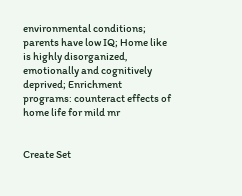environmental conditions; parents have low IQ; Home like is highly disorganized, emotionally and cognitively deprived; Enrichment programs: counteract effects of home life for mild mr


Create Set